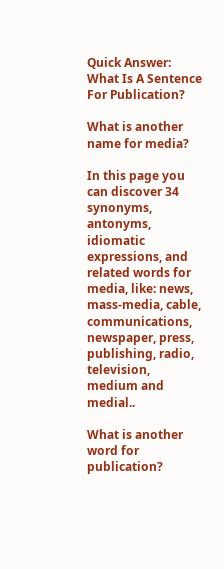Quick Answer: What Is A Sentence For Publication?

What is another name for media?

In this page you can discover 34 synonyms, antonyms, idiomatic expressions, and related words for media, like: news, mass-media, cable, communications, newspaper, press, publishing, radio, television, medium and medial..

What is another word for publication?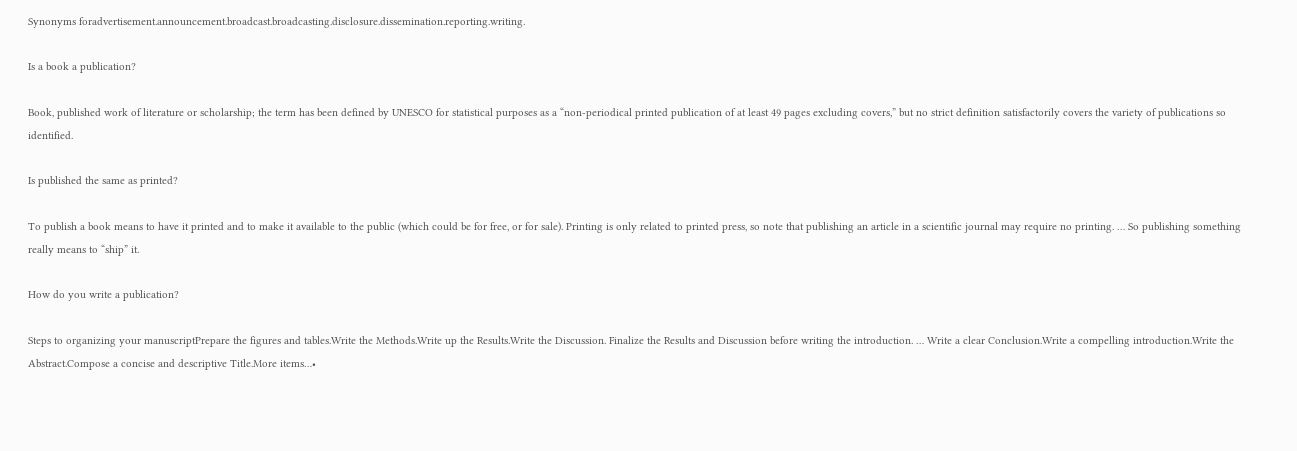Synonyms foradvertisement.announcement.broadcast.broadcasting.disclosure.dissemination.reporting.writing.

Is a book a publication?

Book, published work of literature or scholarship; the term has been defined by UNESCO for statistical purposes as a “non-periodical printed publication of at least 49 pages excluding covers,” but no strict definition satisfactorily covers the variety of publications so identified.

Is published the same as printed?

To publish a book means to have it printed and to make it available to the public (which could be for free, or for sale). Printing is only related to printed press, so note that publishing an article in a scientific journal may require no printing. … So publishing something really means to “ship” it.

How do you write a publication?

Steps to organizing your manuscriptPrepare the figures and tables.Write the Methods.Write up the Results.Write the Discussion. Finalize the Results and Discussion before writing the introduction. … Write a clear Conclusion.Write a compelling introduction.Write the Abstract.Compose a concise and descriptive Title.More items…•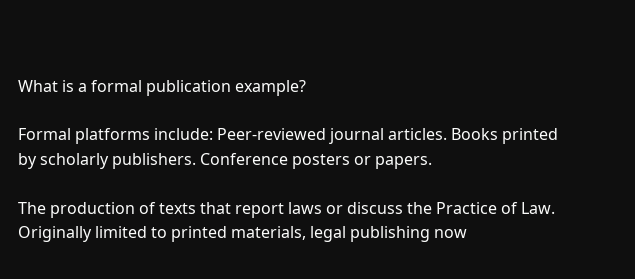What is a formal publication example?

Formal platforms include: Peer-reviewed journal articles. Books printed by scholarly publishers. Conference posters or papers.

The production of texts that report laws or discuss the Practice of Law. Originally limited to printed materials, legal publishing now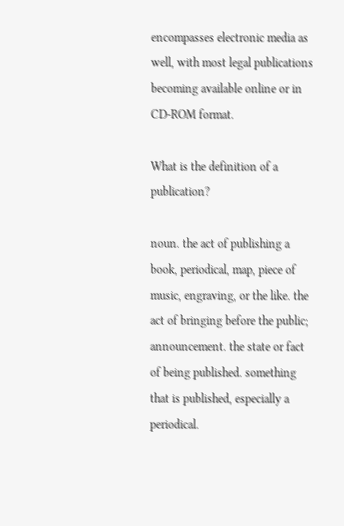encompasses electronic media as well, with most legal publications becoming available online or in CD-ROM format.

What is the definition of a publication?

noun. the act of publishing a book, periodical, map, piece of music, engraving, or the like. the act of bringing before the public; announcement. the state or fact of being published. something that is published, especially a periodical.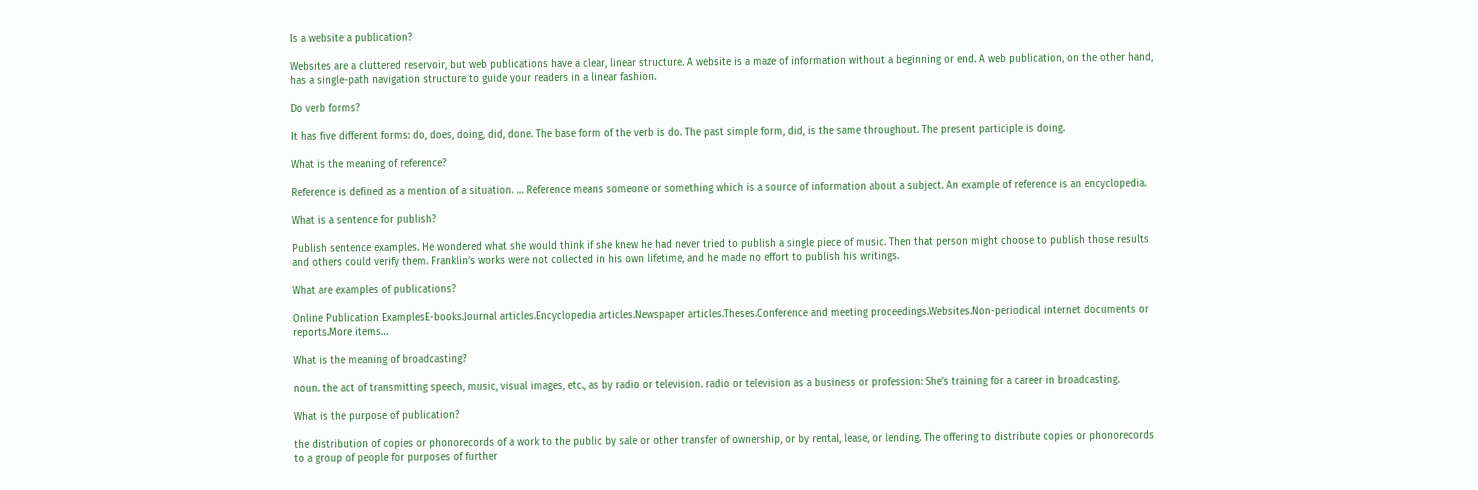Is a website a publication?

Websites are a cluttered reservoir, but web publications have a clear, linear structure. A website is a maze of information without a beginning or end. A web publication, on the other hand, has a single-path navigation structure to guide your readers in a linear fashion.

Do verb forms?

It has five different forms: do, does, doing, did, done. The base form of the verb is do. The past simple form, did, is the same throughout. The present participle is doing.

What is the meaning of reference?

Reference is defined as a mention of a situation. … Reference means someone or something which is a source of information about a subject. An example of reference is an encyclopedia.

What is a sentence for publish?

Publish sentence examples. He wondered what she would think if she knew he had never tried to publish a single piece of music. Then that person might choose to publish those results and others could verify them. Franklin’s works were not collected in his own lifetime, and he made no effort to publish his writings.

What are examples of publications?

Online Publication ExamplesE-books.Journal articles.Encyclopedia articles.Newspaper articles.Theses.Conference and meeting proceedings.Websites.Non-periodical internet documents or reports.More items…

What is the meaning of broadcasting?

noun. the act of transmitting speech, music, visual images, etc., as by radio or television. radio or television as a business or profession: She’s training for a career in broadcasting.

What is the purpose of publication?

the distribution of copies or phonorecords of a work to the public by sale or other transfer of ownership, or by rental, lease, or lending. The offering to distribute copies or phonorecords to a group of people for purposes of further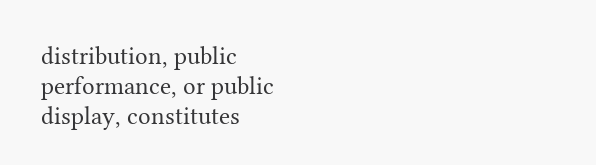distribution, public performance, or public display, constitutes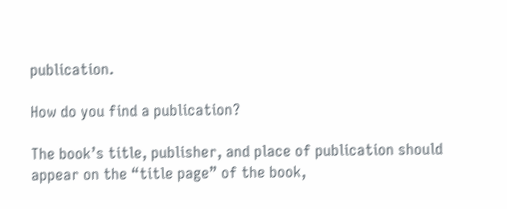publication.

How do you find a publication?

The book’s title, publisher, and place of publication should appear on the “title page” of the book,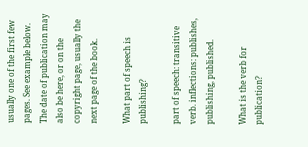usually one of the first few pages. See example below. The date of publication may also be here, or on the copyright page, usually the next page of the book.

What part of speech is publishing?

part of speech: transitive verb. inflections: publishes, publishing, published.

What is the verb for publication?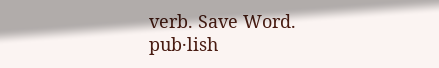verb. Save Word. pub·lish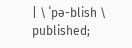| \ ˈpə-blish \ published;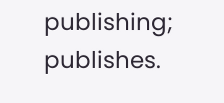publishing; publishes.